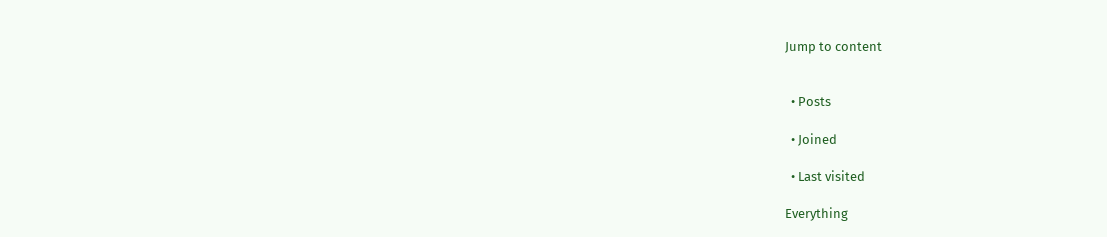Jump to content


  • Posts

  • Joined

  • Last visited

Everything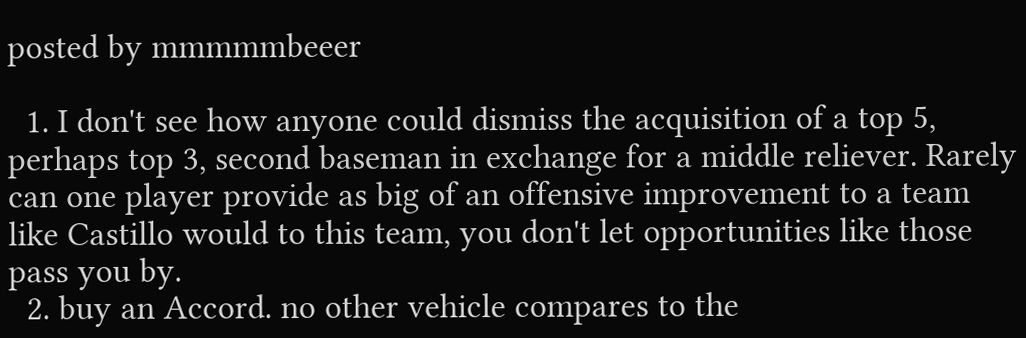posted by mmmmmbeeer

  1. I don't see how anyone could dismiss the acquisition of a top 5, perhaps top 3, second baseman in exchange for a middle reliever. Rarely can one player provide as big of an offensive improvement to a team like Castillo would to this team, you don't let opportunities like those pass you by.
  2. buy an Accord. no other vehicle compares to the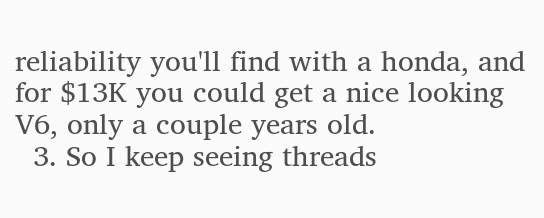reliability you'll find with a honda, and for $13K you could get a nice looking V6, only a couple years old.
  3. So I keep seeing threads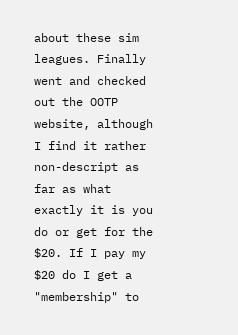about these sim leagues. Finally went and checked out the OOTP website, although I find it rather non-descript as far as what exactly it is you do or get for the $20. If I pay my $20 do I get a "membership" to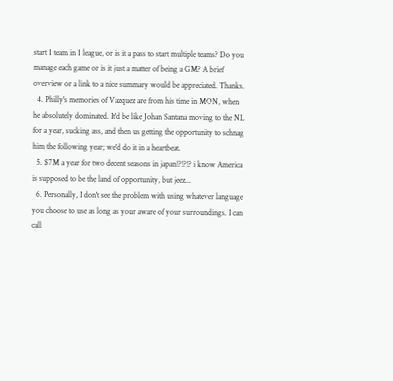start 1 team in 1 league, or is it a pass to start multiple teams? Do you manage each game or is it just a matter of being a GM? A brief overview or a link to a nice summary would be appreciated. Thanks.
  4. Philly's memories of Vazquez are from his time in MON, when he absolutely dominated. It'd be like Johan Santana moving to the NL for a year, sucking ass, and then us getting the opportunity to schnag him the following year; we'd do it in a heartbeat.
  5. $7M a year for two decent seasons in japan!?!?!? i know America is supposed to be the land of opportunity, but jeez...
  6. Personally, I don't see the problem with using whatever language you choose to use as long as your aware of your surroundings. I can call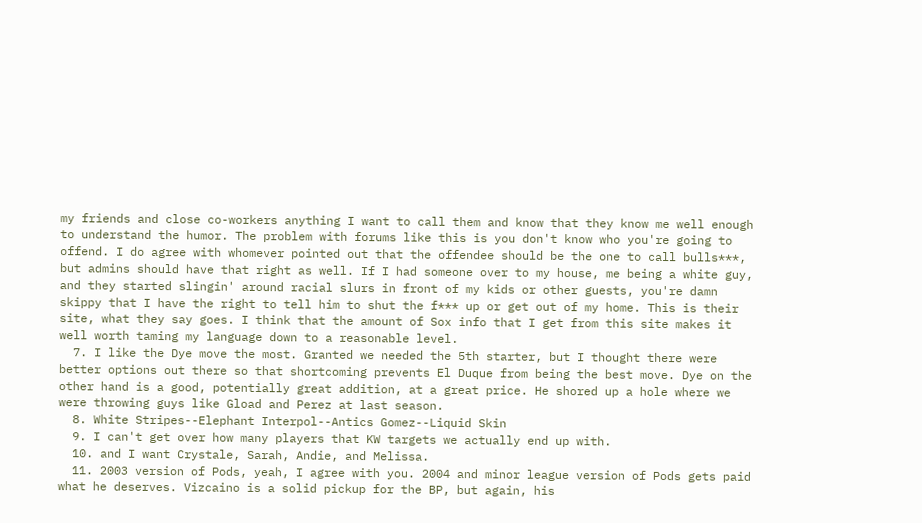my friends and close co-workers anything I want to call them and know that they know me well enough to understand the humor. The problem with forums like this is you don't know who you're going to offend. I do agree with whomever pointed out that the offendee should be the one to call bulls***, but admins should have that right as well. If I had someone over to my house, me being a white guy, and they started slingin' around racial slurs in front of my kids or other guests, you're damn skippy that I have the right to tell him to shut the f*** up or get out of my home. This is their site, what they say goes. I think that the amount of Sox info that I get from this site makes it well worth taming my language down to a reasonable level.
  7. I like the Dye move the most. Granted we needed the 5th starter, but I thought there were better options out there so that shortcoming prevents El Duque from being the best move. Dye on the other hand is a good, potentially great addition, at a great price. He shored up a hole where we were throwing guys like Gload and Perez at last season.
  8. White Stripes--Elephant Interpol--Antics Gomez--Liquid Skin
  9. I can't get over how many players that KW targets we actually end up with.
  10. and I want Crystale, Sarah, Andie, and Melissa.
  11. 2003 version of Pods, yeah, I agree with you. 2004 and minor league version of Pods gets paid what he deserves. Vizcaino is a solid pickup for the BP, but again, his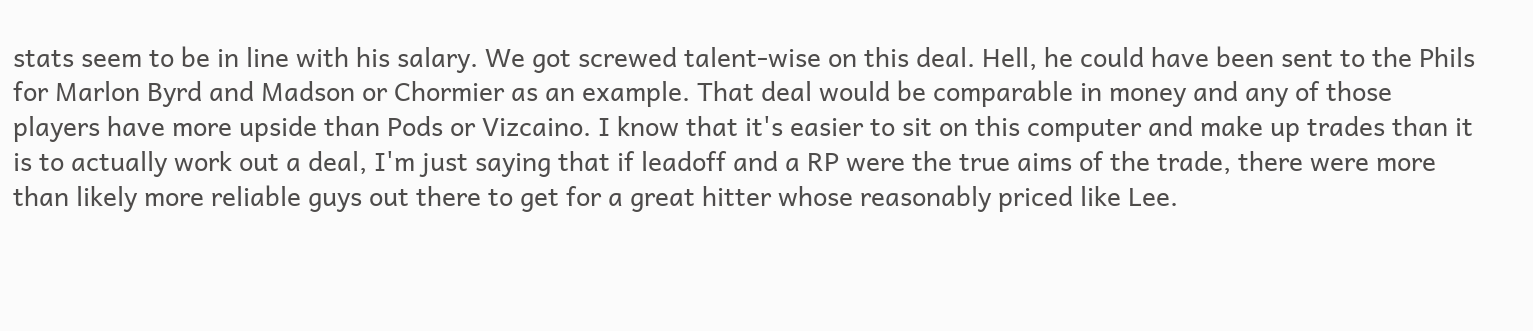stats seem to be in line with his salary. We got screwed talent-wise on this deal. Hell, he could have been sent to the Phils for Marlon Byrd and Madson or Chormier as an example. That deal would be comparable in money and any of those players have more upside than Pods or Vizcaino. I know that it's easier to sit on this computer and make up trades than it is to actually work out a deal, I'm just saying that if leadoff and a RP were the true aims of the trade, there were more than likely more reliable guys out there to get for a great hitter whose reasonably priced like Lee.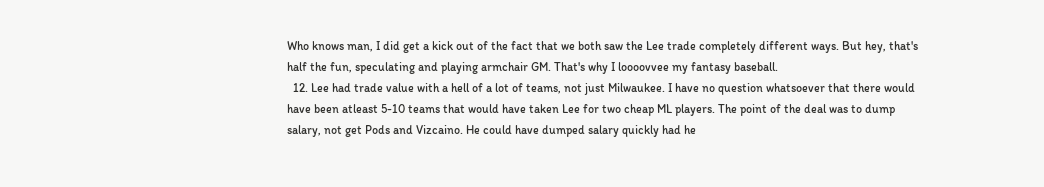Who knows man, I did get a kick out of the fact that we both saw the Lee trade completely different ways. But hey, that's half the fun, speculating and playing armchair GM. That's why I loooovvee my fantasy baseball.
  12. Lee had trade value with a hell of a lot of teams, not just Milwaukee. I have no question whatsoever that there would have been atleast 5-10 teams that would have taken Lee for two cheap ML players. The point of the deal was to dump salary, not get Pods and Vizcaino. He could have dumped salary quickly had he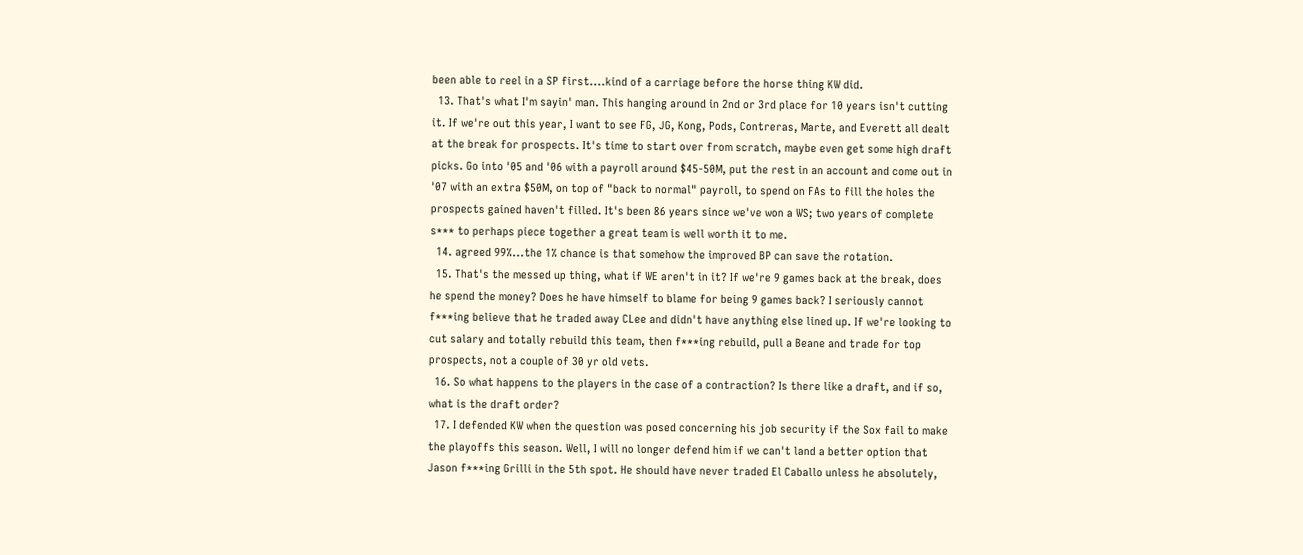been able to reel in a SP first....kind of a carriage before the horse thing KW did.
  13. That's what I'm sayin' man. This hanging around in 2nd or 3rd place for 10 years isn't cutting it. If we're out this year, I want to see FG, JG, Kong, Pods, Contreras, Marte, and Everett all dealt at the break for prospects. It's time to start over from scratch, maybe even get some high draft picks. Go into '05 and '06 with a payroll around $45-50M, put the rest in an account and come out in '07 with an extra $50M, on top of "back to normal" payroll, to spend on FAs to fill the holes the prospects gained haven't filled. It's been 86 years since we've won a WS; two years of complete s*** to perhaps piece together a great team is well worth it to me.
  14. agreed 99%...the 1% chance is that somehow the improved BP can save the rotation.
  15. That's the messed up thing, what if WE aren't in it? If we're 9 games back at the break, does he spend the money? Does he have himself to blame for being 9 games back? I seriously cannot f***ing believe that he traded away CLee and didn't have anything else lined up. If we're looking to cut salary and totally rebuild this team, then f***ing rebuild, pull a Beane and trade for top prospects, not a couple of 30 yr old vets.
  16. So what happens to the players in the case of a contraction? Is there like a draft, and if so, what is the draft order?
  17. I defended KW when the question was posed concerning his job security if the Sox fail to make the playoffs this season. Well, I will no longer defend him if we can't land a better option that Jason f***ing Grilli in the 5th spot. He should have never traded El Caballo unless he absolutely,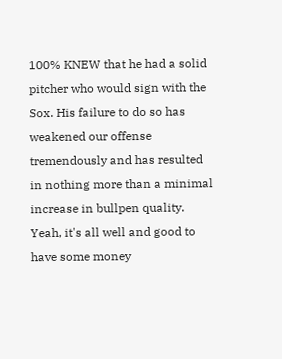100% KNEW that he had a solid pitcher who would sign with the Sox. His failure to do so has weakened our offense tremendously and has resulted in nothing more than a minimal increase in bullpen quality. Yeah, it's all well and good to have some money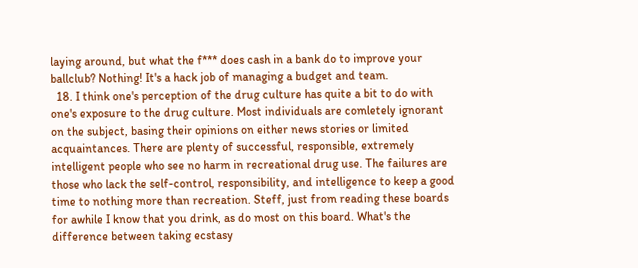laying around, but what the f*** does cash in a bank do to improve your ballclub? Nothing! It's a hack job of managing a budget and team.
  18. I think one's perception of the drug culture has quite a bit to do with one's exposure to the drug culture. Most individuals are comletely ignorant on the subject, basing their opinions on either news stories or limited acquaintances. There are plenty of successful, responsible, extremely intelligent people who see no harm in recreational drug use. The failures are those who lack the self-control, responsibility, and intelligence to keep a good time to nothing more than recreation. Steff, just from reading these boards for awhile I know that you drink, as do most on this board. What's the difference between taking ecstasy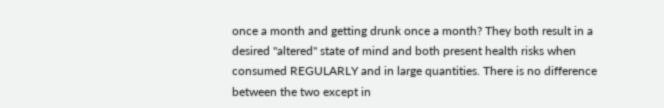once a month and getting drunk once a month? They both result in a desired "altered" state of mind and both present health risks when consumed REGULARLY and in large quantities. There is no difference between the two except in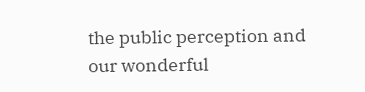the public perception and our wonderful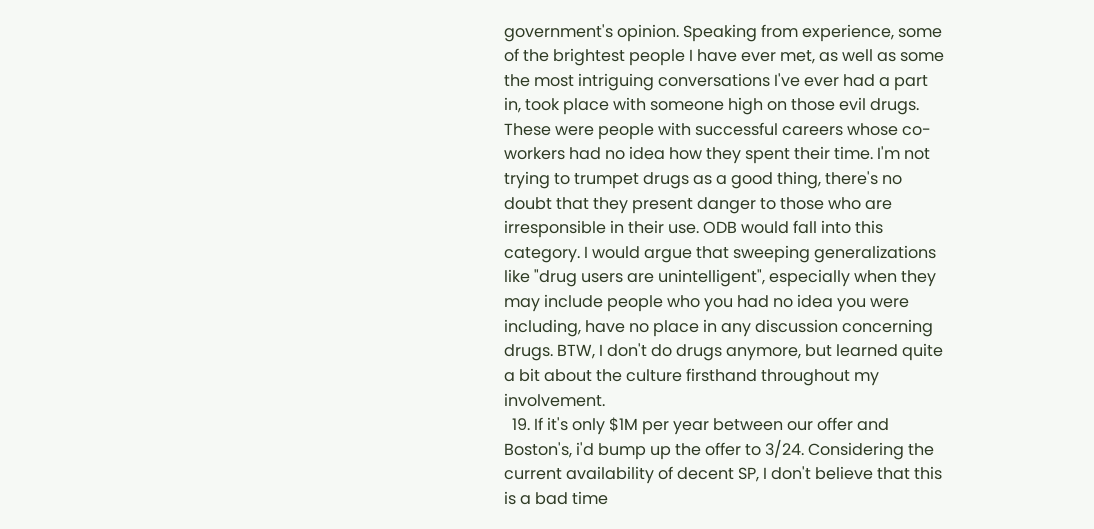government's opinion. Speaking from experience, some of the brightest people I have ever met, as well as some the most intriguing conversations I've ever had a part in, took place with someone high on those evil drugs. These were people with successful careers whose co-workers had no idea how they spent their time. I'm not trying to trumpet drugs as a good thing, there's no doubt that they present danger to those who are irresponsible in their use. ODB would fall into this category. I would argue that sweeping generalizations like "drug users are unintelligent", especially when they may include people who you had no idea you were including, have no place in any discussion concerning drugs. BTW, I don't do drugs anymore, but learned quite a bit about the culture firsthand throughout my involvement.
  19. If it's only $1M per year between our offer and Boston's, i'd bump up the offer to 3/24. Considering the current availability of decent SP, I don't believe that this is a bad time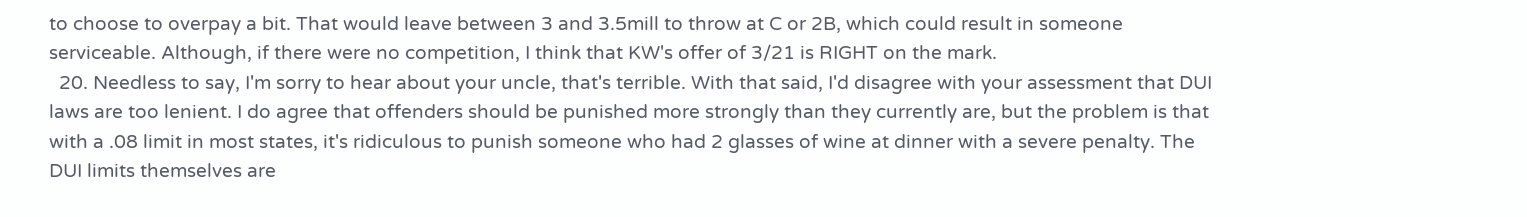to choose to overpay a bit. That would leave between 3 and 3.5mill to throw at C or 2B, which could result in someone serviceable. Although, if there were no competition, I think that KW's offer of 3/21 is RIGHT on the mark.
  20. Needless to say, I'm sorry to hear about your uncle, that's terrible. With that said, I'd disagree with your assessment that DUI laws are too lenient. I do agree that offenders should be punished more strongly than they currently are, but the problem is that with a .08 limit in most states, it's ridiculous to punish someone who had 2 glasses of wine at dinner with a severe penalty. The DUI limits themselves are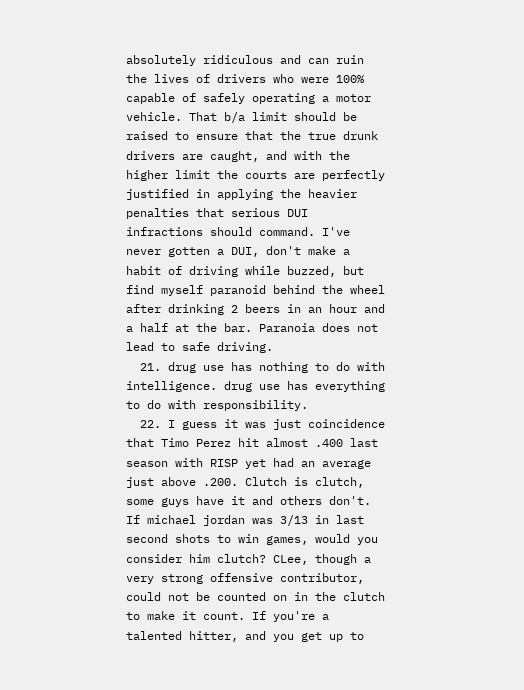absolutely ridiculous and can ruin the lives of drivers who were 100% capable of safely operating a motor vehicle. That b/a limit should be raised to ensure that the true drunk drivers are caught, and with the higher limit the courts are perfectly justified in applying the heavier penalties that serious DUI infractions should command. I've never gotten a DUI, don't make a habit of driving while buzzed, but find myself paranoid behind the wheel after drinking 2 beers in an hour and a half at the bar. Paranoia does not lead to safe driving.
  21. drug use has nothing to do with intelligence. drug use has everything to do with responsibility.
  22. I guess it was just coincidence that Timo Perez hit almost .400 last season with RISP yet had an average just above .200. Clutch is clutch, some guys have it and others don't. If michael jordan was 3/13 in last second shots to win games, would you consider him clutch? CLee, though a very strong offensive contributor, could not be counted on in the clutch to make it count. If you're a talented hitter, and you get up to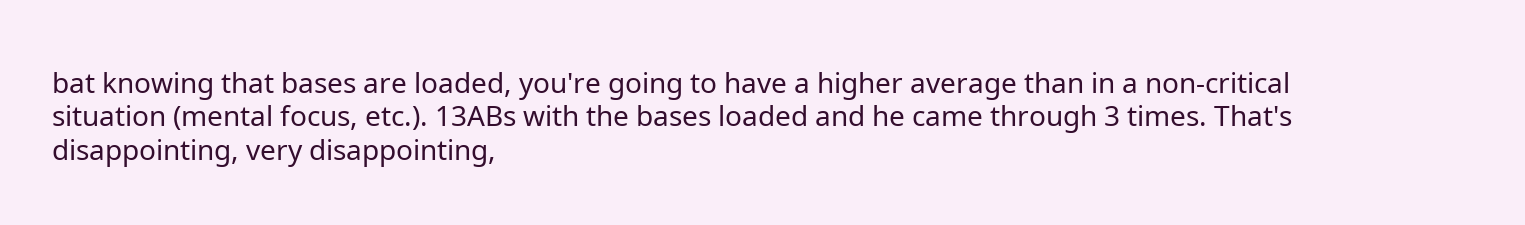bat knowing that bases are loaded, you're going to have a higher average than in a non-critical situation (mental focus, etc.). 13ABs with the bases loaded and he came through 3 times. That's disappointing, very disappointing,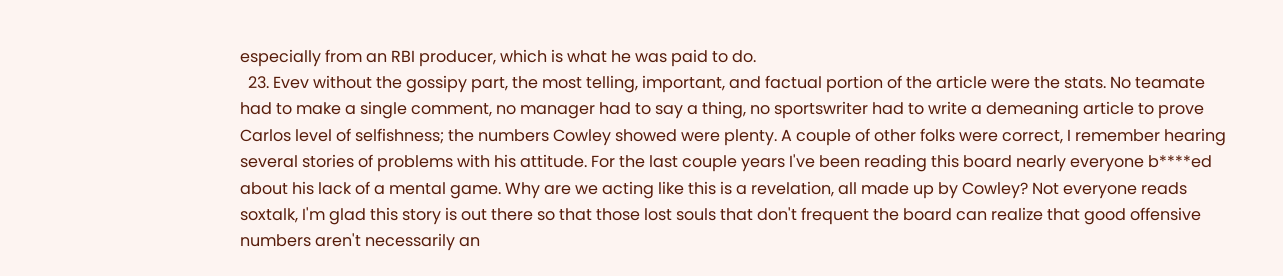especially from an RBI producer, which is what he was paid to do.
  23. Evev without the gossipy part, the most telling, important, and factual portion of the article were the stats. No teamate had to make a single comment, no manager had to say a thing, no sportswriter had to write a demeaning article to prove Carlos level of selfishness; the numbers Cowley showed were plenty. A couple of other folks were correct, I remember hearing several stories of problems with his attitude. For the last couple years I've been reading this board nearly everyone b****ed about his lack of a mental game. Why are we acting like this is a revelation, all made up by Cowley? Not everyone reads soxtalk, I'm glad this story is out there so that those lost souls that don't frequent the board can realize that good offensive numbers aren't necessarily an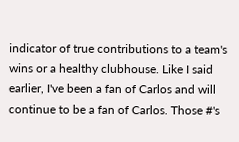indicator of true contributions to a team's wins or a healthy clubhouse. Like I said earlier, I've been a fan of Carlos and will continue to be a fan of Carlos. Those #'s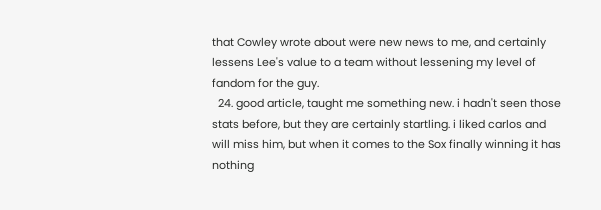that Cowley wrote about were new news to me, and certainly lessens Lee's value to a team without lessening my level of fandom for the guy.
  24. good article, taught me something new. i hadn't seen those stats before, but they are certainly startling. i liked carlos and will miss him, but when it comes to the Sox finally winning it has nothing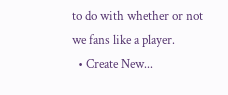to do with whether or not we fans like a player.
  • Create New...